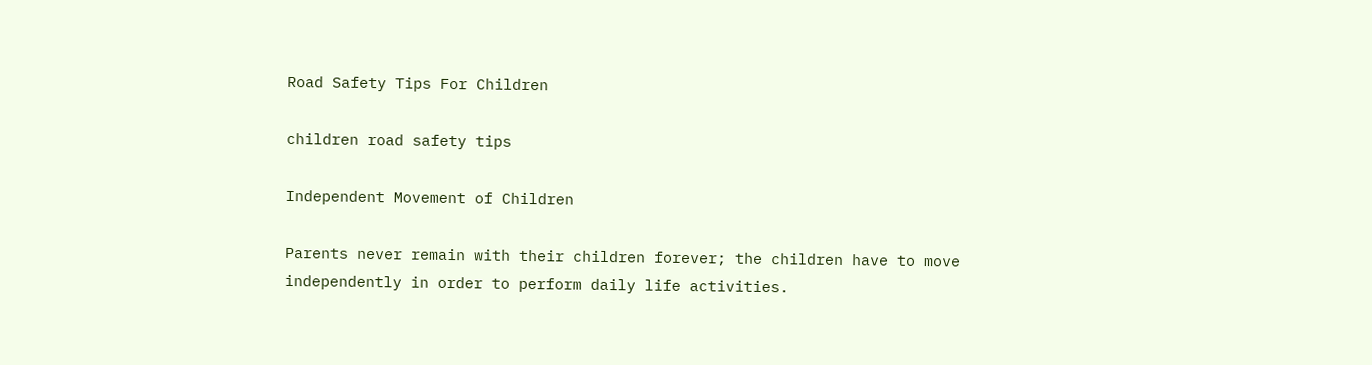Road Safety Tips For Children

children road safety tips

Independent Movement of Children

Parents never remain with their children forever; the children have to move independently in order to perform daily life activities.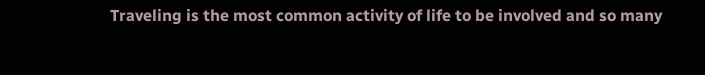Traveling is the most common activity of life to be involved and so many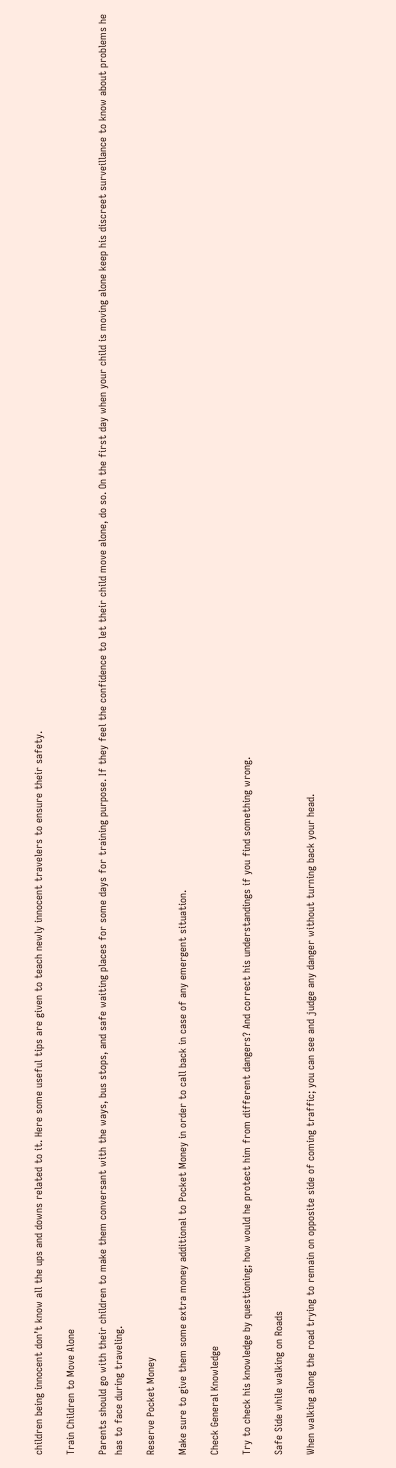children being innocent don’t know all the ups and downs related to it. Here some useful tips are given to teach newly innocent travelers to ensure their safety.

Train Children to Move Alone

Parents should go with their children to make them conversant with the ways, bus stops, and safe waiting places for some days for training purpose. If they feel the confidence to let their child move alone, do so. On the first day when your child is moving alone keep his discreet surveillance to know about problems he has to face during traveling.

Reserve Pocket Money

Make sure to give them some extra money additional to Pocket Money in order to call back in case of any emergent situation.

Check General Knowledge

Try to check his knowledge by questioning; how would he protect him from different dangers? And correct his understandings if you find something wrong.

Safe Side while walking on Roads

When walking along the road trying to remain on opposite side of coming traffic; you can see and judge any danger without turning back your head.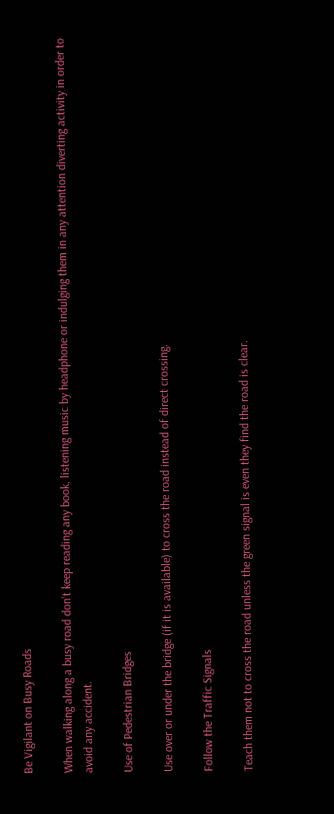Be Vigilant on Busy Roads

When walking along a busy road don’t keep reading any book, listening music by headphone or indulging them in any attention diverting activity in order to avoid any accident.

Use of Pedestrian Bridges

Use over or under the bridge (if it is available) to cross the road instead of direct crossing.

Follow the Traffic Signals

Teach them not to cross the road unless the green signal is even they find the road is clear.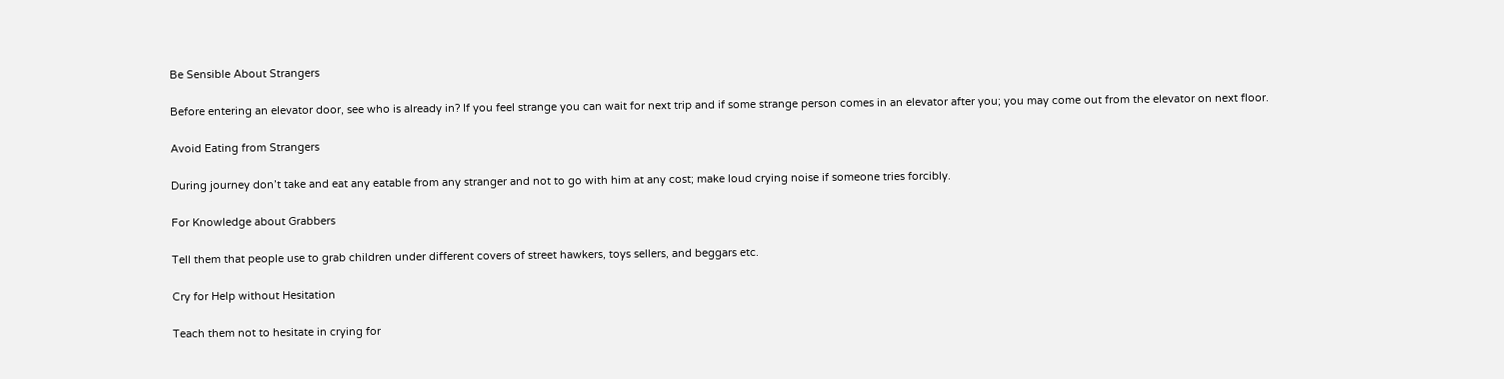Be Sensible About Strangers

Before entering an elevator door, see who is already in? If you feel strange you can wait for next trip and if some strange person comes in an elevator after you; you may come out from the elevator on next floor.

Avoid Eating from Strangers

During journey don’t take and eat any eatable from any stranger and not to go with him at any cost; make loud crying noise if someone tries forcibly.

For Knowledge about Grabbers

Tell them that people use to grab children under different covers of street hawkers, toys sellers, and beggars etc.

Cry for Help without Hesitation

Teach them not to hesitate in crying for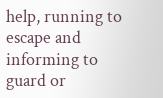help, running to escape and informing to guard or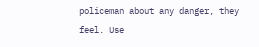policeman about any danger, they feel. Use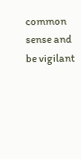common sense and be vigilant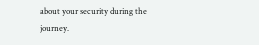about your security during the journey.